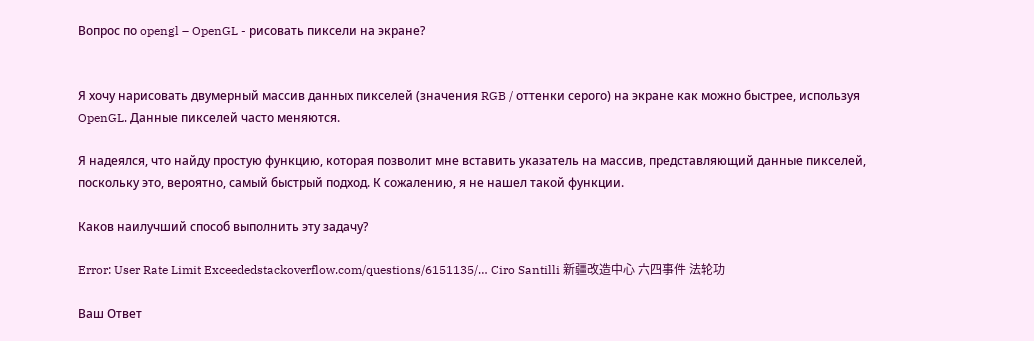Вопрос по opengl – OpenGL - рисовать пиксели на экране?


Я хочу нарисовать двумерный массив данных пикселей (значения RGB / оттенки серого) на экране как можно быстрее, используя OpenGL. Данные пикселей часто меняются.

Я надеялся, что найду простую функцию, которая позволит мне вставить указатель на массив, представляющий данные пикселей, поскольку это, вероятно, самый быстрый подход. К сожалению, я не нашел такой функции.

Каков наилучший способ выполнить эту задачу?

Error: User Rate Limit Exceededstackoverflow.com/questions/6151135/… Ciro Santilli 新疆改造中心 六四事件 法轮功

Ваш Ответ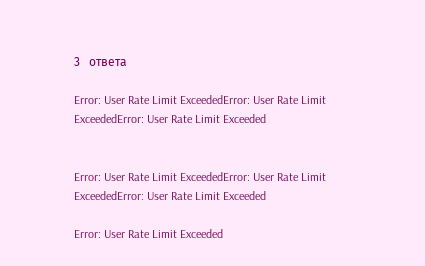3   ответа

Error: User Rate Limit ExceededError: User Rate Limit ExceededError: User Rate Limit Exceeded


Error: User Rate Limit ExceededError: User Rate Limit ExceededError: User Rate Limit Exceeded

Error: User Rate Limit Exceeded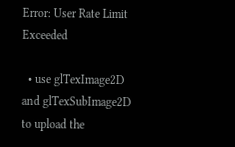Error: User Rate Limit Exceeded

  • use glTexImage2D and glTexSubImage2D to upload the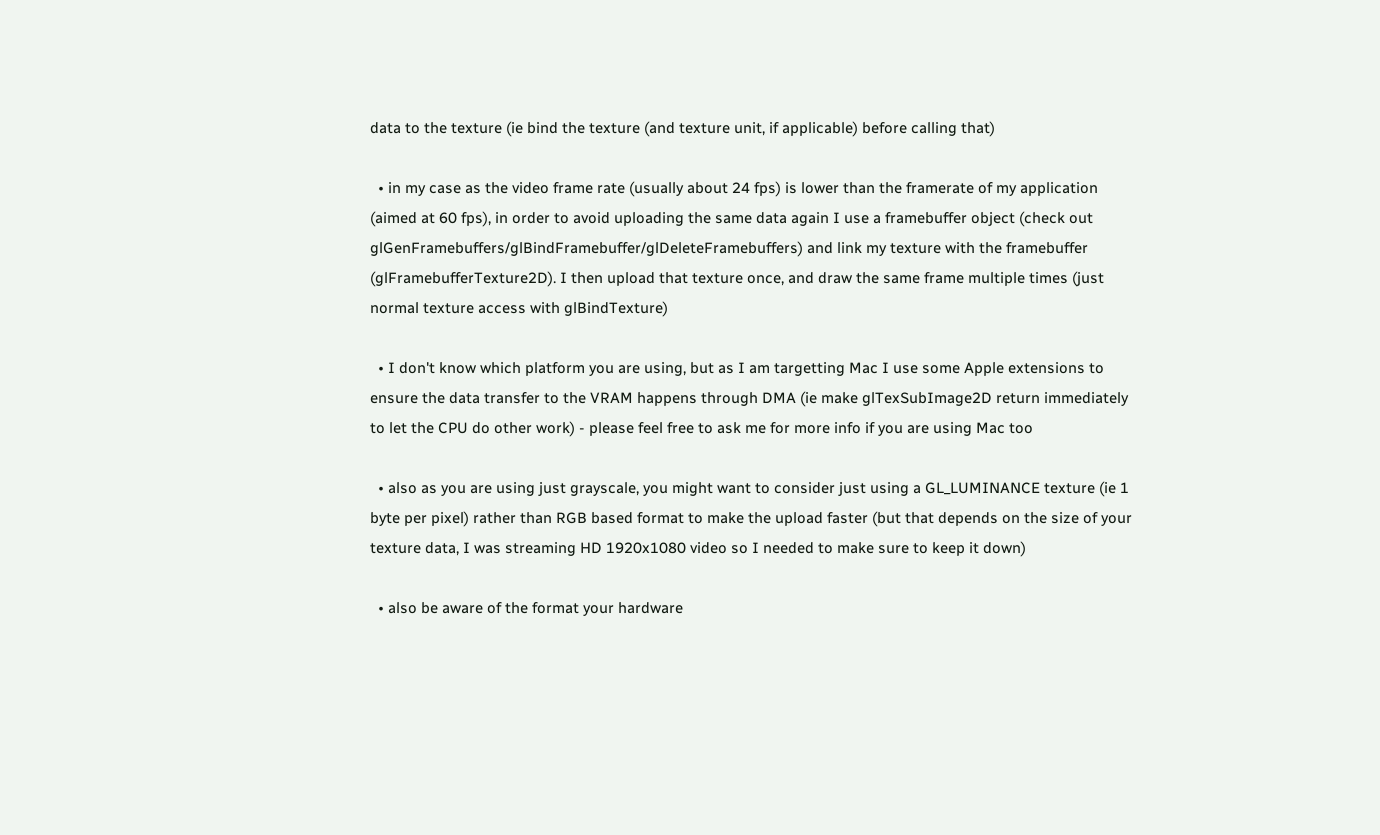data to the texture (ie bind the texture (and texture unit, if applicable) before calling that)

  • in my case as the video frame rate (usually about 24 fps) is lower than the framerate of my application (aimed at 60 fps), in order to avoid uploading the same data again I use a framebuffer object (check out glGenFramebuffers/glBindFramebuffer/glDeleteFramebuffers) and link my texture with the framebuffer (glFramebufferTexture2D). I then upload that texture once, and draw the same frame multiple times (just normal texture access with glBindTexture)

  • I don't know which platform you are using, but as I am targetting Mac I use some Apple extensions to ensure the data transfer to the VRAM happens through DMA (ie make glTexSubImage2D return immediately to let the CPU do other work) - please feel free to ask me for more info if you are using Mac too

  • also as you are using just grayscale, you might want to consider just using a GL_LUMINANCE texture (ie 1 byte per pixel) rather than RGB based format to make the upload faster (but that depends on the size of your texture data, I was streaming HD 1920x1080 video so I needed to make sure to keep it down)

  • also be aware of the format your hardware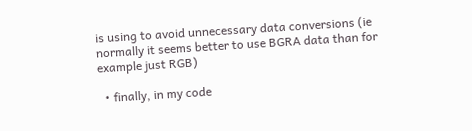is using to avoid unnecessary data conversions (ie normally it seems better to use BGRA data than for example just RGB)

  • finally, in my code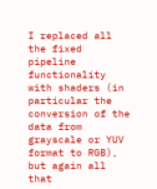I replaced all the fixed pipeline functionality with shaders (in particular the conversion of the data from grayscale or YUV format to RGB), but again all that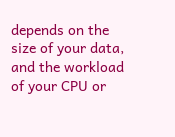depends on the size of your data, and the workload of your CPU or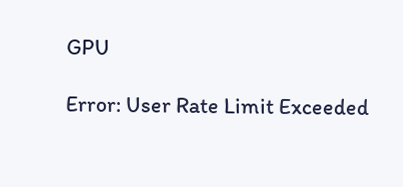GPU

Error: User Rate Limit Exceeded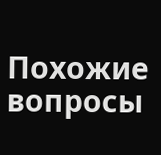Похожие вопросы